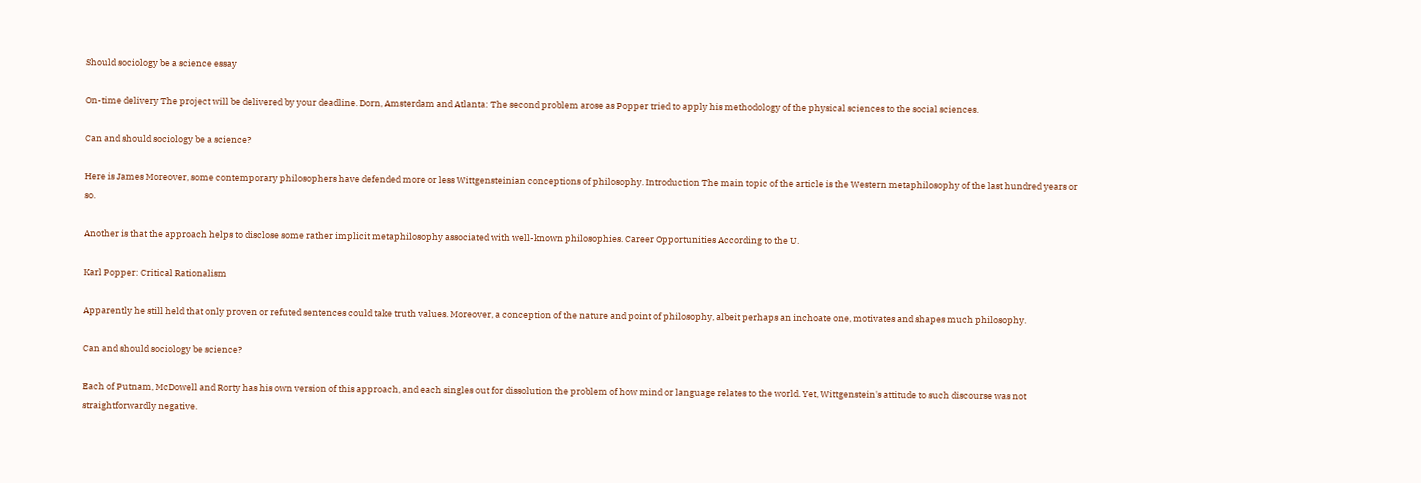Should sociology be a science essay

On-time delivery The project will be delivered by your deadline. Dorn, Amsterdam and Atlanta: The second problem arose as Popper tried to apply his methodology of the physical sciences to the social sciences.

Can and should sociology be a science?

Here is James Moreover, some contemporary philosophers have defended more or less Wittgensteinian conceptions of philosophy. Introduction The main topic of the article is the Western metaphilosophy of the last hundred years or so.

Another is that the approach helps to disclose some rather implicit metaphilosophy associated with well-known philosophies. Career Opportunities According to the U.

Karl Popper: Critical Rationalism

Apparently he still held that only proven or refuted sentences could take truth values. Moreover, a conception of the nature and point of philosophy, albeit perhaps an inchoate one, motivates and shapes much philosophy.

Can and should sociology be science?

Each of Putnam, McDowell and Rorty has his own version of this approach, and each singles out for dissolution the problem of how mind or language relates to the world. Yet, Wittgenstein's attitude to such discourse was not straightforwardly negative.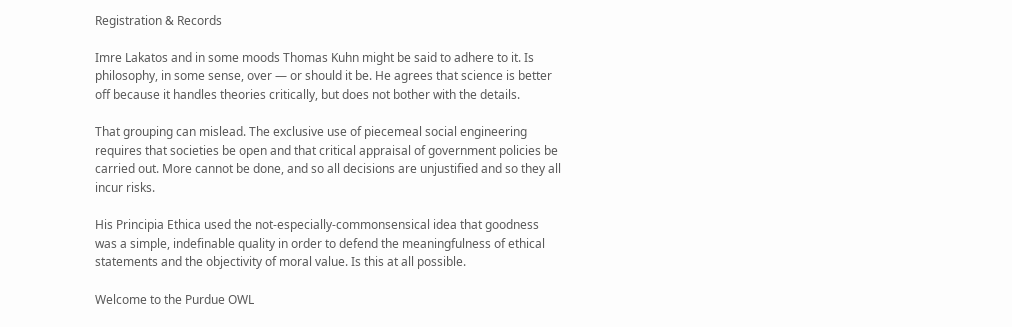Registration & Records

Imre Lakatos and in some moods Thomas Kuhn might be said to adhere to it. Is philosophy, in some sense, over — or should it be. He agrees that science is better off because it handles theories critically, but does not bother with the details.

That grouping can mislead. The exclusive use of piecemeal social engineering requires that societies be open and that critical appraisal of government policies be carried out. More cannot be done, and so all decisions are unjustified and so they all incur risks.

His Principia Ethica used the not-especially-commonsensical idea that goodness was a simple, indefinable quality in order to defend the meaningfulness of ethical statements and the objectivity of moral value. Is this at all possible.

Welcome to the Purdue OWL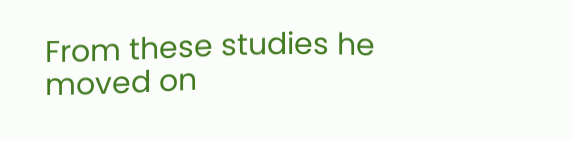From these studies he moved on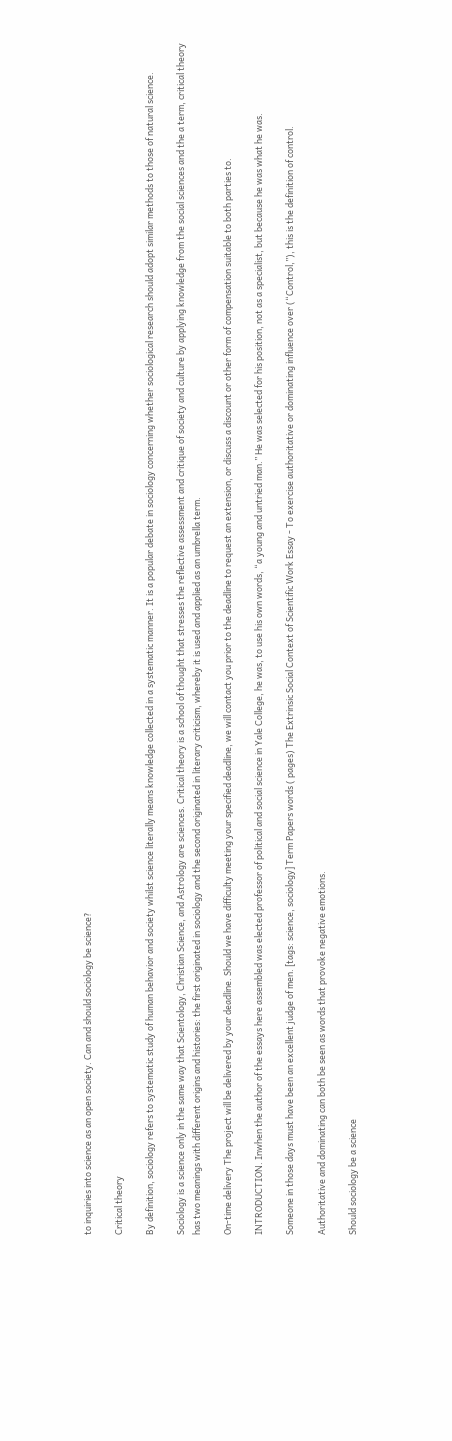to inquiries into science as an open society. Can and should sociology be science?

Critical theory

By definition, sociology refers to systematic study of human behavior and society whilst science literally means knowledge collected in a systematic manner. It is a popular debate in sociology concerning whether sociological research should adopt similar methods to those of natural science.

Sociology is a science only in the same way that Scientology, Christian Science, and Astrology are sciences. Critical theory is a school of thought that stresses the reflective assessment and critique of society and culture by applying knowledge from the social sciences and the a term, critical theory has two meanings with different origins and histories: the first originated in sociology and the second originated in literary criticism, whereby it is used and applied as an umbrella term.

On-time delivery The project will be delivered by your deadline. Should we have difficulty meeting your specified deadline, we will contact you prior to the deadline to request an extension, or discuss a discount or other form of compensation suitable to both parties to.

INTRODUCTION. Inwhen the author of the essays here assembled was elected professor of political and social science in Yale College, he was, to use his own words, “a young and untried man.” He was selected for his position, not as a specialist, but because he was what he was.

Someone in those days must have been an excellent judge of men. [tags: science, sociology] Term Papers words ( pages) The Extrinsic Social Context of Scientific Work Essay - To exercise authoritative or dominating influence over (“Control,”), this is the definition of control.

Authoritative and dominating can both be seen as words that provoke negative emotions.

Should sociology be a science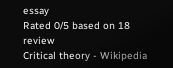essay
Rated 0/5 based on 18 review
Critical theory - Wikipedia